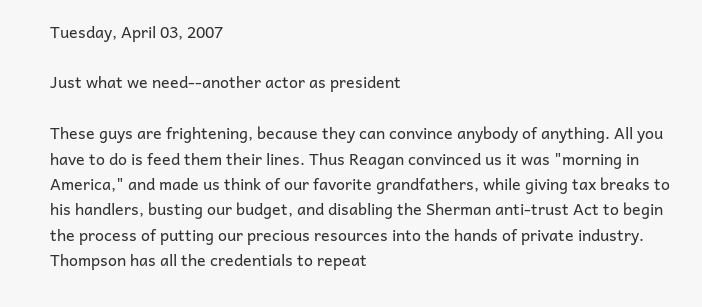Tuesday, April 03, 2007

Just what we need--another actor as president

These guys are frightening, because they can convince anybody of anything. All you have to do is feed them their lines. Thus Reagan convinced us it was "morning in America," and made us think of our favorite grandfathers, while giving tax breaks to his handlers, busting our budget, and disabling the Sherman anti-trust Act to begin the process of putting our precious resources into the hands of private industry. Thompson has all the credentials to repeat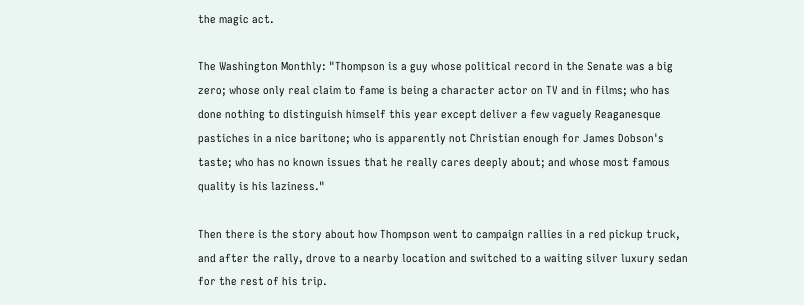the magic act.

The Washington Monthly: "Thompson is a guy whose political record in the Senate was a big zero; whose only real claim to fame is being a character actor on TV and in films; who has done nothing to distinguish himself this year except deliver a few vaguely Reaganesque pastiches in a nice baritone; who is apparently not Christian enough for James Dobson's taste; who has no known issues that he really cares deeply about; and whose most famous quality is his laziness."

Then there is the story about how Thompson went to campaign rallies in a red pickup truck, and after the rally, drove to a nearby location and switched to a waiting silver luxury sedan for the rest of his trip.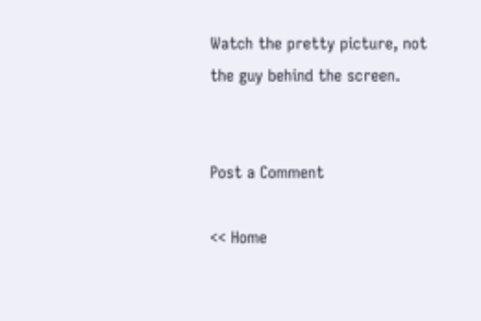Watch the pretty picture, not the guy behind the screen.


Post a Comment

<< Home